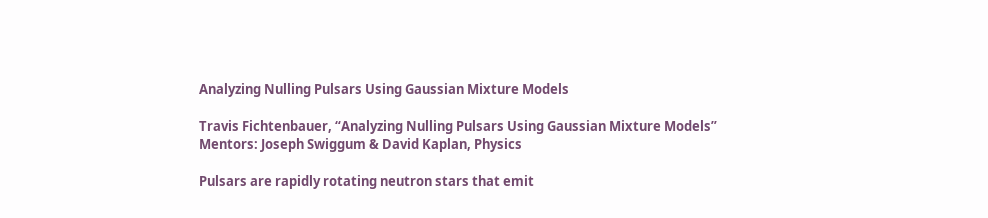Analyzing Nulling Pulsars Using Gaussian Mixture Models

Travis Fichtenbauer, “Analyzing Nulling Pulsars Using Gaussian Mixture Models”
Mentors: Joseph Swiggum & David Kaplan, Physics

Pulsars are rapidly rotating neutron stars that emit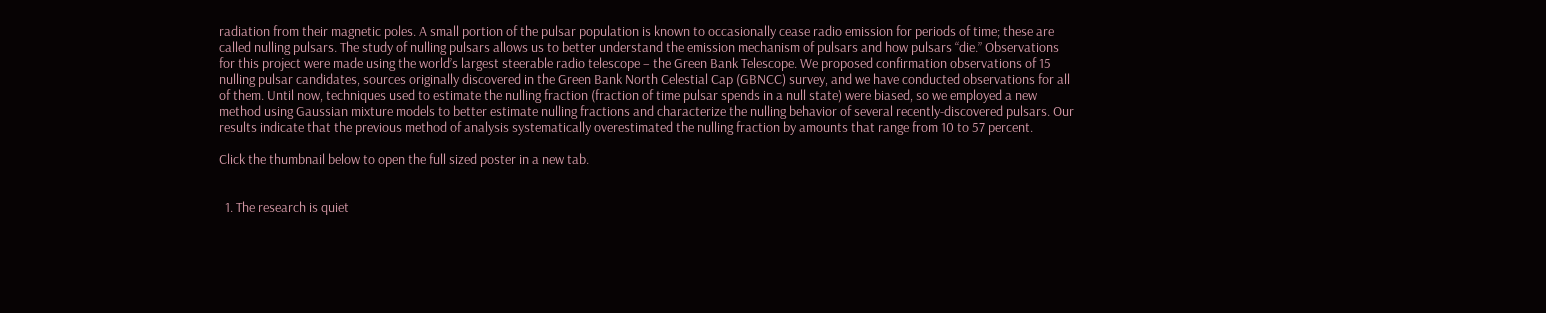radiation from their magnetic poles. A small portion of the pulsar population is known to occasionally cease radio emission for periods of time; these are called nulling pulsars. The study of nulling pulsars allows us to better understand the emission mechanism of pulsars and how pulsars “die.” Observations for this project were made using the world’s largest steerable radio telescope – the Green Bank Telescope. We proposed confirmation observations of 15 nulling pulsar candidates, sources originally discovered in the Green Bank North Celestial Cap (GBNCC) survey, and we have conducted observations for all of them. Until now, techniques used to estimate the nulling fraction (fraction of time pulsar spends in a null state) were biased, so we employed a new method using Gaussian mixture models to better estimate nulling fractions and characterize the nulling behavior of several recently-discovered pulsars. Our results indicate that the previous method of analysis systematically overestimated the nulling fraction by amounts that range from 10 to 57 percent.

Click the thumbnail below to open the full sized poster in a new tab.


  1. The research is quiet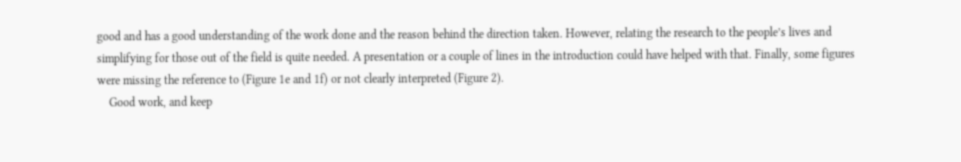good and has a good understanding of the work done and the reason behind the direction taken. However, relating the research to the people’s lives and simplifying for those out of the field is quite needed. A presentation or a couple of lines in the introduction could have helped with that. Finally, some figures were missing the reference to (Figure 1e and 1f) or not clearly interpreted (Figure 2).
    Good work, and keep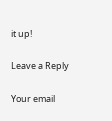it up!

Leave a Reply

Your email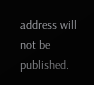address will not be published.